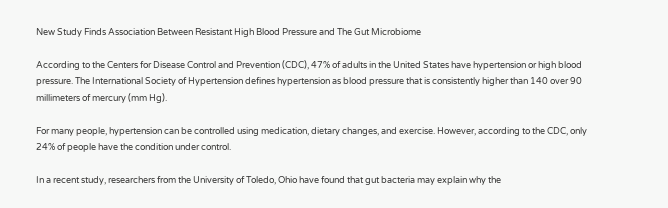New Study Finds Association Between Resistant High Blood Pressure and The Gut Microbiome

According to the Centers for Disease Control and Prevention (CDC), 47% of adults in the United States have hypertension or high blood pressure. The International Society of Hypertension defines hypertension as blood pressure that is consistently higher than 140 over 90 millimeters of mercury (mm Hg).

For many people, hypertension can be controlled using medication, dietary changes, and exercise. However, according to the CDC, only 24% of people have the condition under control.

In a recent study, researchers from the University of Toledo, Ohio have found that gut bacteria may explain why the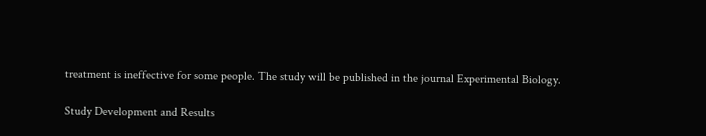treatment is ineffective for some people. The study will be published in the journal Experimental Biology.

Study Development and Results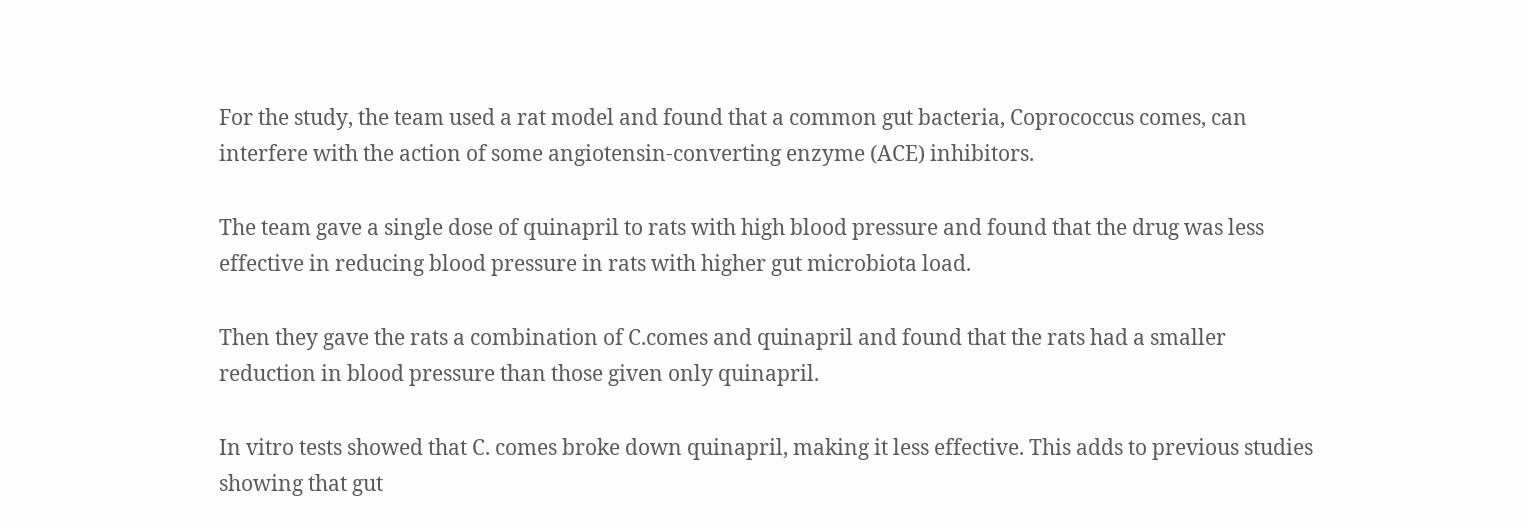For the study, the team used a rat model and found that a common gut bacteria, Coprococcus comes, can interfere with the action of some angiotensin-converting enzyme (ACE) inhibitors.

The team gave a single dose of quinapril to rats with high blood pressure and found that the drug was less effective in reducing blood pressure in rats with higher gut microbiota load.

Then they gave the rats a combination of C.comes and quinapril and found that the rats had a smaller reduction in blood pressure than those given only quinapril.

In vitro tests showed that C. comes broke down quinapril, making it less effective. This adds to previous studies showing that gut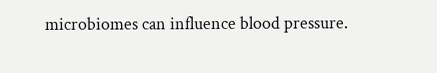microbiomes can influence blood pressure.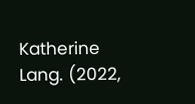Katherine Lang. (2022,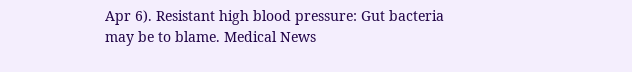Apr 6). Resistant high blood pressure: Gut bacteria may be to blame. Medical News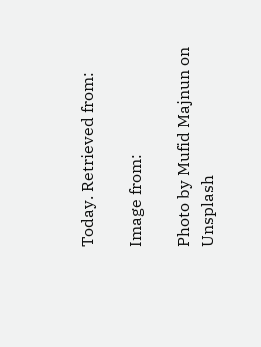Today. Retrieved from:

Image from:

Photo by Mufid Majnun on Unsplash